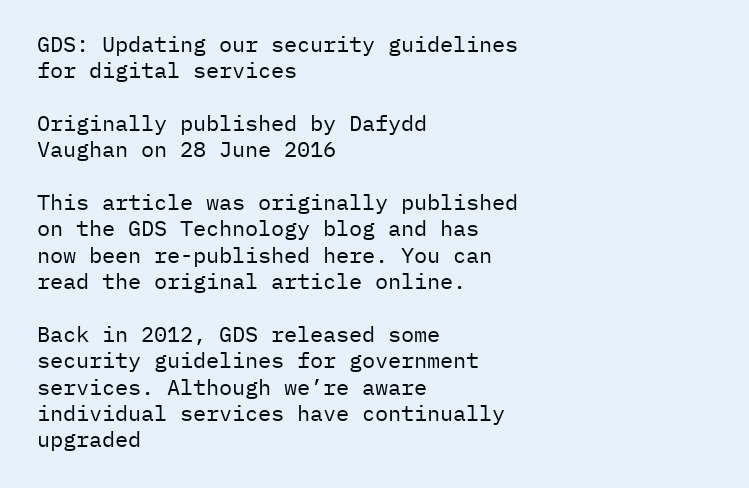GDS: Updating our security guidelines for digital services

Originally published by Dafydd Vaughan on 28 June 2016

This article was originally published on the GDS Technology blog and has now been re-published here. You can read the original article online.

Back in 2012, GDS released some security guidelines for government services. Although we’re aware individual services have continually upgraded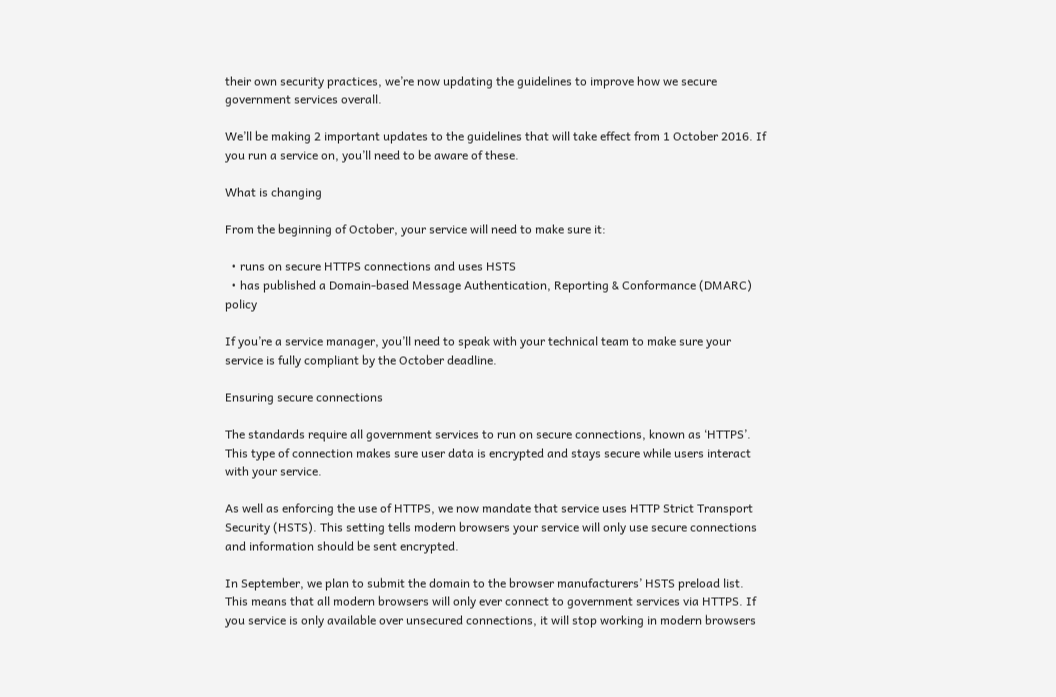their own security practices, we’re now updating the guidelines to improve how we secure government services overall.

We’ll be making 2 important updates to the guidelines that will take effect from 1 October 2016. If you run a service on, you’ll need to be aware of these.

What is changing

From the beginning of October, your service will need to make sure it:

  • runs on secure HTTPS connections and uses HSTS
  • has published a Domain-based Message Authentication, Reporting & Conformance (DMARC) policy

If you’re a service manager, you’ll need to speak with your technical team to make sure your service is fully compliant by the October deadline.

Ensuring secure connections

The standards require all government services to run on secure connections, known as ‘HTTPS’. This type of connection makes sure user data is encrypted and stays secure while users interact with your service.

As well as enforcing the use of HTTPS, we now mandate that service uses HTTP Strict Transport Security (HSTS). This setting tells modern browsers your service will only use secure connections and information should be sent encrypted.

In September, we plan to submit the domain to the browser manufacturers’ HSTS preload list. This means that all modern browsers will only ever connect to government services via HTTPS. If you service is only available over unsecured connections, it will stop working in modern browsers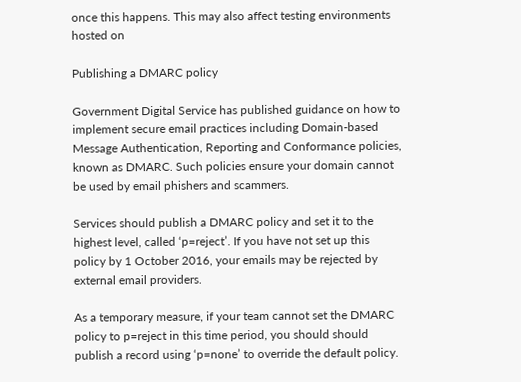once this happens. This may also affect testing environments hosted on

Publishing a DMARC policy

Government Digital Service has published guidance on how to implement secure email practices including Domain-based Message Authentication, Reporting and Conformance policies, known as DMARC. Such policies ensure your domain cannot be used by email phishers and scammers.

Services should publish a DMARC policy and set it to the highest level, called ‘p=reject’. If you have not set up this policy by 1 October 2016, your emails may be rejected by external email providers.

As a temporary measure, if your team cannot set the DMARC policy to p=reject in this time period, you should should publish a record using ‘p=none’ to override the default policy.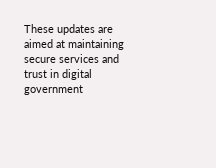These updates are aimed at maintaining secure services and trust in digital government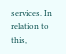services. In relation to this,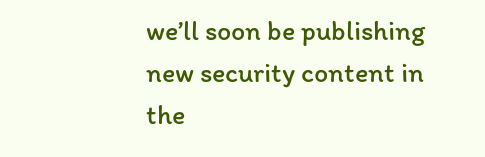we’ll soon be publishing new security content in the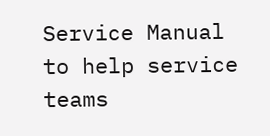Service Manual to help service teams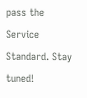pass the Service Standard. Stay tuned!